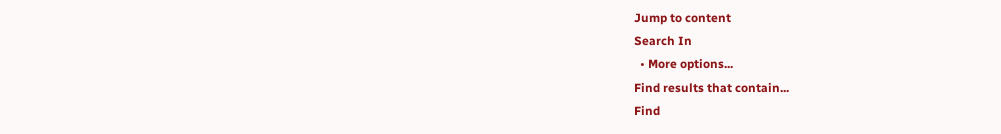Jump to content
Search In
  • More options...
Find results that contain...
Find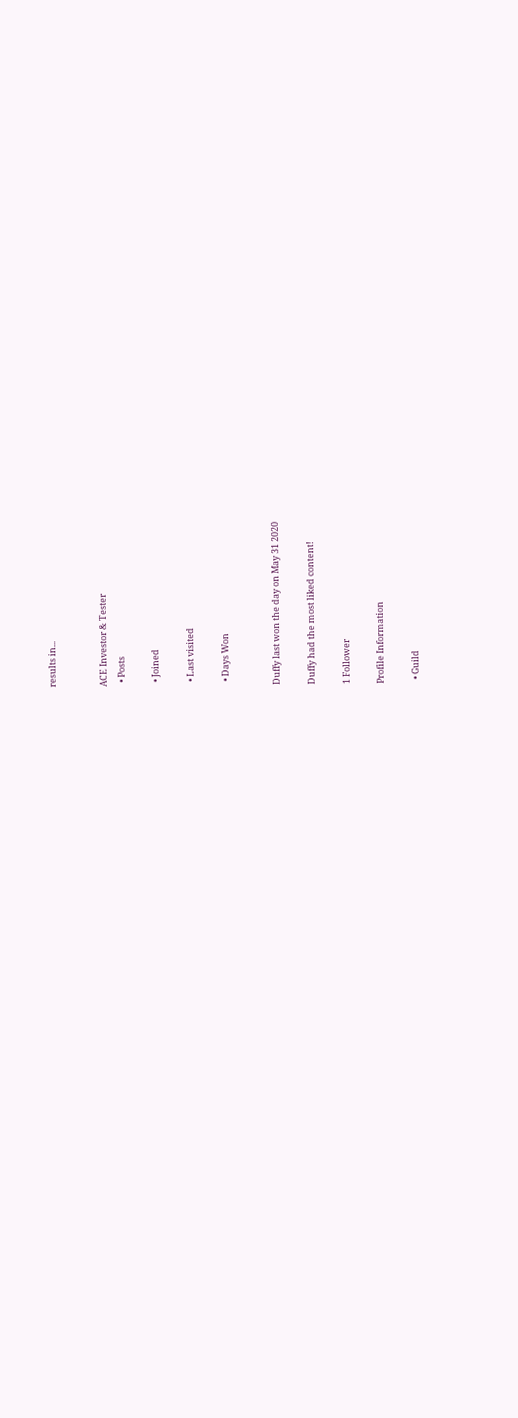results in...


ACE Investor & Tester
  • Posts

  • Joined

  • Last visited

  • Days Won


Duffy last won the day on May 31 2020

Duffy had the most liked content!

1 Follower

Profile Information

  • Guild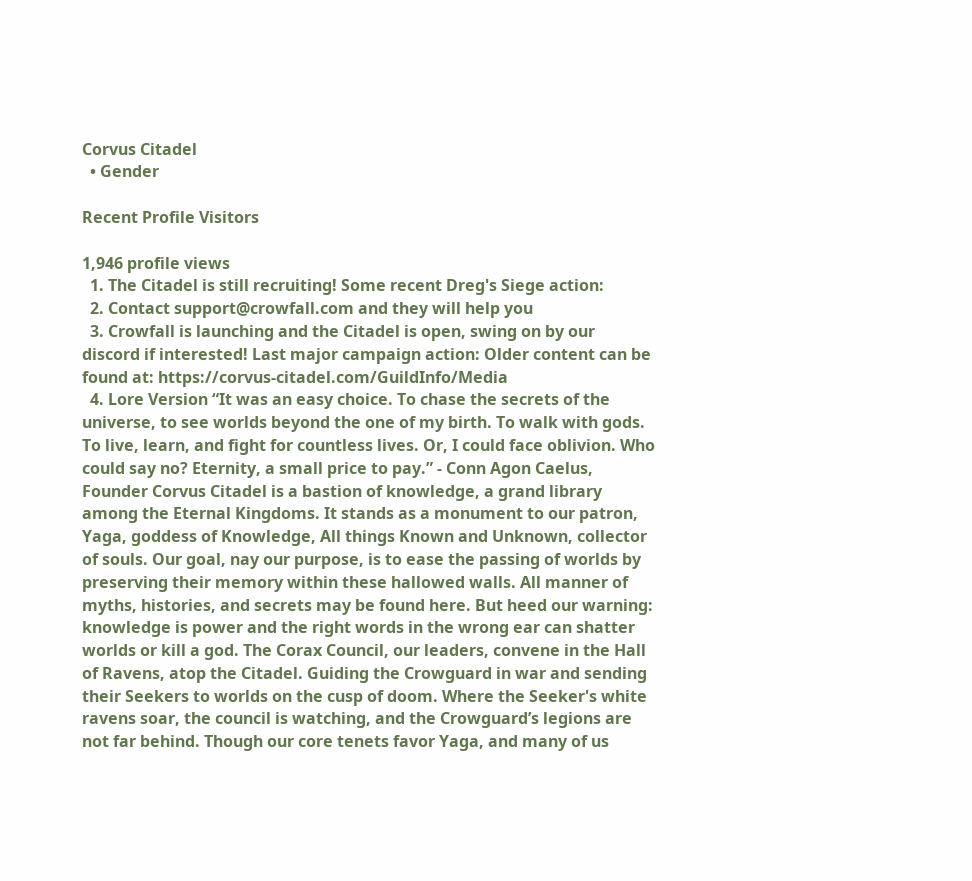Corvus Citadel
  • Gender

Recent Profile Visitors

1,946 profile views
  1. The Citadel is still recruiting! Some recent Dreg's Siege action:
  2. Contact support@crowfall.com and they will help you
  3. Crowfall is launching and the Citadel is open, swing on by our discord if interested! Last major campaign action: Older content can be found at: https://corvus-citadel.com/GuildInfo/Media
  4. Lore Version “It was an easy choice. To chase the secrets of the universe, to see worlds beyond the one of my birth. To walk with gods. To live, learn, and fight for countless lives. Or, I could face oblivion. Who could say no? Eternity, a small price to pay.” - Conn Agon Caelus, Founder Corvus Citadel is a bastion of knowledge, a grand library among the Eternal Kingdoms. It stands as a monument to our patron, Yaga, goddess of Knowledge, All things Known and Unknown, collector of souls. Our goal, nay our purpose, is to ease the passing of worlds by preserving their memory within these hallowed walls. All manner of myths, histories, and secrets may be found here. But heed our warning: knowledge is power and the right words in the wrong ear can shatter worlds or kill a god. The Corax Council, our leaders, convene in the Hall of Ravens, atop the Citadel. Guiding the Crowguard in war and sending their Seekers to worlds on the cusp of doom. Where the Seeker's white ravens soar, the council is watching, and the Crowguard’s legions are not far behind. Though our core tenets favor Yaga, and many of us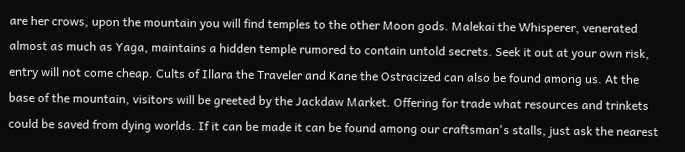are her crows, upon the mountain you will find temples to the other Moon gods. Malekai the Whisperer, venerated almost as much as Yaga, maintains a hidden temple rumored to contain untold secrets. Seek it out at your own risk, entry will not come cheap. Cults of Illara the Traveler and Kane the Ostracized can also be found among us. At the base of the mountain, visitors will be greeted by the Jackdaw Market. Offering for trade what resources and trinkets could be saved from dying worlds. If it can be made it can be found among our craftsman's stalls, just ask the nearest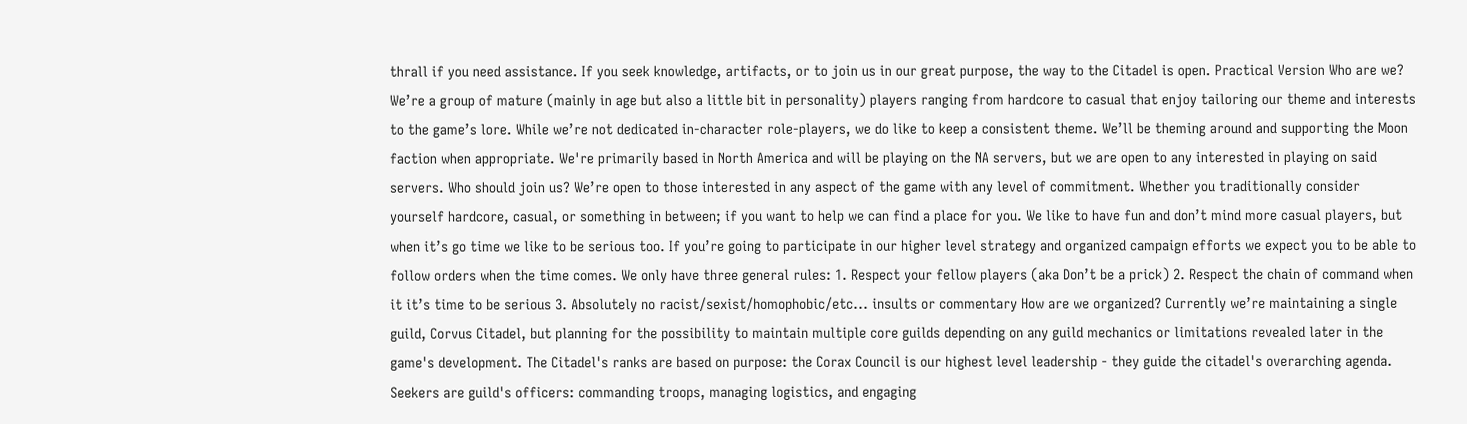thrall if you need assistance. If you seek knowledge, artifacts, or to join us in our great purpose, the way to the Citadel is open. Practical Version Who are we? We’re a group of mature (mainly in age but also a little bit in personality) players ranging from hardcore to casual that enjoy tailoring our theme and interests to the game’s lore. While we’re not dedicated in-character role-players, we do like to keep a consistent theme. We’ll be theming around and supporting the Moon faction when appropriate. We're primarily based in North America and will be playing on the NA servers, but we are open to any interested in playing on said servers. Who should join us? We’re open to those interested in any aspect of the game with any level of commitment. Whether you traditionally consider yourself hardcore, casual, or something in between; if you want to help we can find a place for you. We like to have fun and don’t mind more casual players, but when it’s go time we like to be serious too. If you’re going to participate in our higher level strategy and organized campaign efforts we expect you to be able to follow orders when the time comes. We only have three general rules: 1. Respect your fellow players (aka Don’t be a prick) 2. Respect the chain of command when it it’s time to be serious 3. Absolutely no racist/sexist/homophobic/etc... insults or commentary How are we organized? Currently we’re maintaining a single guild, Corvus Citadel, but planning for the possibility to maintain multiple core guilds depending on any guild mechanics or limitations revealed later in the game's development. The Citadel's ranks are based on purpose: the Corax Council is our highest level leadership - they guide the citadel's overarching agenda. Seekers are guild's officers: commanding troops, managing logistics, and engaging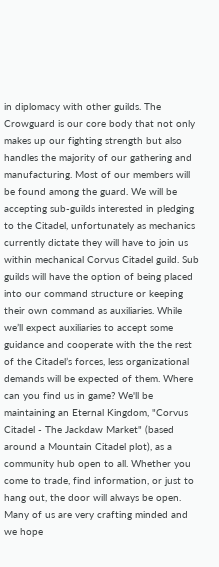in diplomacy with other guilds. The Crowguard is our core body that not only makes up our fighting strength but also handles the majority of our gathering and manufacturing. Most of our members will be found among the guard. We will be accepting sub-guilds interested in pledging to the Citadel, unfortunately as mechanics currently dictate they will have to join us within mechanical Corvus Citadel guild. Sub guilds will have the option of being placed into our command structure or keeping their own command as auxiliaries. While we’ll expect auxiliaries to accept some guidance and cooperate with the the rest of the Citadel’s forces, less organizational demands will be expected of them. Where can you find us in game? We'll be maintaining an Eternal Kingdom, "Corvus Citadel - The Jackdaw Market" (based around a Mountain Citadel plot), as a community hub open to all. Whether you come to trade, find information, or just to hang out, the door will always be open. Many of us are very crafting minded and we hope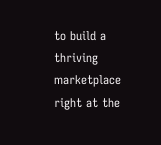to build a thriving marketplace right at the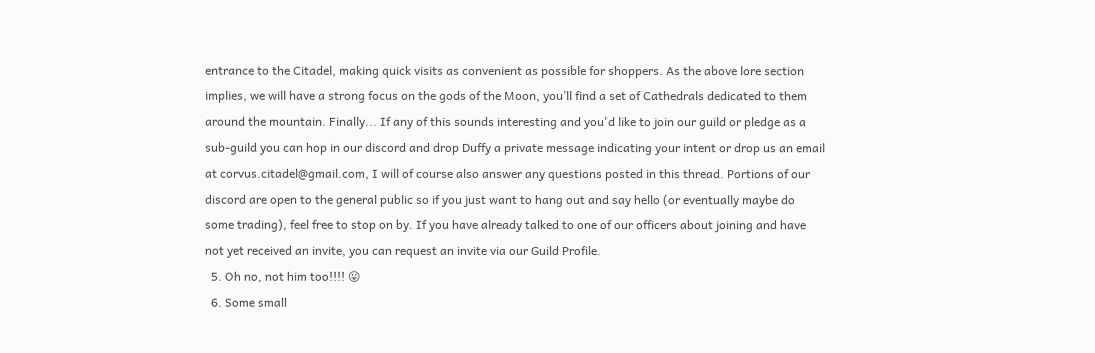entrance to the Citadel, making quick visits as convenient as possible for shoppers. As the above lore section implies, we will have a strong focus on the gods of the Moon, you’ll find a set of Cathedrals dedicated to them around the mountain. Finally... If any of this sounds interesting and you'd like to join our guild or pledge as a sub-guild you can hop in our discord and drop Duffy a private message indicating your intent or drop us an email at corvus.citadel@gmail.com, I will of course also answer any questions posted in this thread. Portions of our discord are open to the general public so if you just want to hang out and say hello (or eventually maybe do some trading), feel free to stop on by. If you have already talked to one of our officers about joining and have not yet received an invite, you can request an invite via our Guild Profile.
  5. Oh no, not him too!!!! 😛
  6. Some small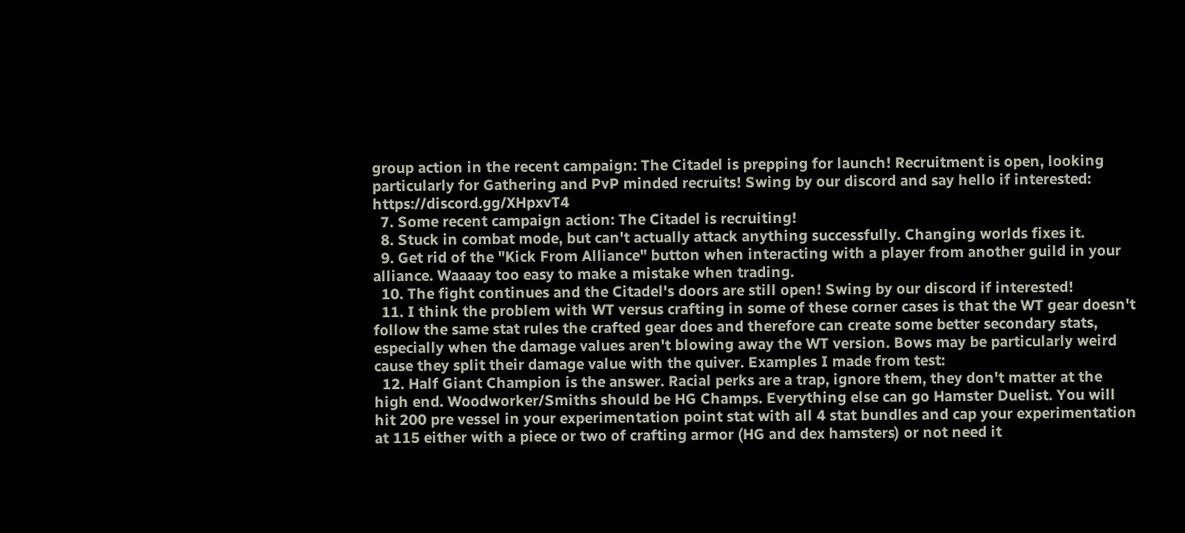group action in the recent campaign: The Citadel is prepping for launch! Recruitment is open, looking particularly for Gathering and PvP minded recruits! Swing by our discord and say hello if interested: https://discord.gg/XHpxvT4
  7. Some recent campaign action: The Citadel is recruiting!
  8. Stuck in combat mode, but can't actually attack anything successfully. Changing worlds fixes it.
  9. Get rid of the "Kick From Alliance" button when interacting with a player from another guild in your alliance. Waaaay too easy to make a mistake when trading.
  10. The fight continues and the Citadel's doors are still open! Swing by our discord if interested!
  11. I think the problem with WT versus crafting in some of these corner cases is that the WT gear doesn't follow the same stat rules the crafted gear does and therefore can create some better secondary stats, especially when the damage values aren't blowing away the WT version. Bows may be particularly weird cause they split their damage value with the quiver. Examples I made from test:
  12. Half Giant Champion is the answer. Racial perks are a trap, ignore them, they don't matter at the high end. Woodworker/Smiths should be HG Champs. Everything else can go Hamster Duelist. You will hit 200 pre vessel in your experimentation point stat with all 4 stat bundles and cap your experimentation at 115 either with a piece or two of crafting armor (HG and dex hamsters) or not need it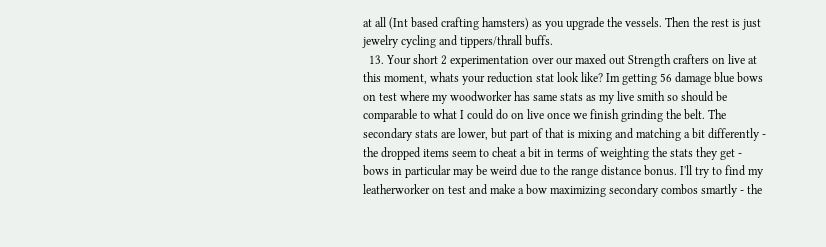at all (Int based crafting hamsters) as you upgrade the vessels. Then the rest is just jewelry cycling and tippers/thrall buffs.
  13. Your short 2 experimentation over our maxed out Strength crafters on live at this moment, whats your reduction stat look like? Im getting 56 damage blue bows on test where my woodworker has same stats as my live smith so should be comparable to what I could do on live once we finish grinding the belt. The secondary stats are lower, but part of that is mixing and matching a bit differently - the dropped items seem to cheat a bit in terms of weighting the stats they get - bows in particular may be weird due to the range distance bonus. I'll try to find my leatherworker on test and make a bow maximizing secondary combos smartly - the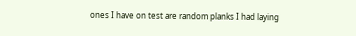ones I have on test are random planks I had laying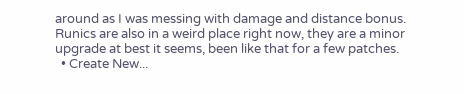around as I was messing with damage and distance bonus. Runics are also in a weird place right now, they are a minor upgrade at best it seems, been like that for a few patches.
  • Create New...